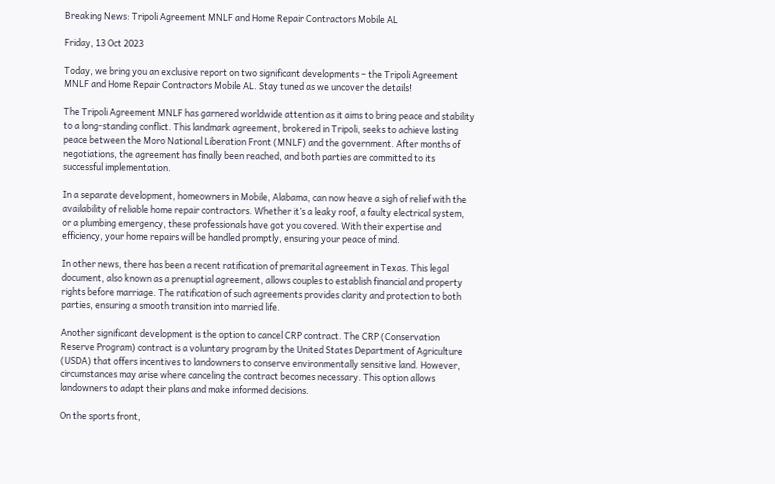Breaking News: Tripoli Agreement MNLF and Home Repair Contractors Mobile AL

Friday, 13 Oct 2023

Today, we bring you an exclusive report on two significant developments – the Tripoli Agreement MNLF and Home Repair Contractors Mobile AL. Stay tuned as we uncover the details!

The Tripoli Agreement MNLF has garnered worldwide attention as it aims to bring peace and stability to a long-standing conflict. This landmark agreement, brokered in Tripoli, seeks to achieve lasting peace between the Moro National Liberation Front (MNLF) and the government. After months of negotiations, the agreement has finally been reached, and both parties are committed to its successful implementation.

In a separate development, homeowners in Mobile, Alabama, can now heave a sigh of relief with the availability of reliable home repair contractors. Whether it’s a leaky roof, a faulty electrical system, or a plumbing emergency, these professionals have got you covered. With their expertise and efficiency, your home repairs will be handled promptly, ensuring your peace of mind.

In other news, there has been a recent ratification of premarital agreement in Texas. This legal document, also known as a prenuptial agreement, allows couples to establish financial and property rights before marriage. The ratification of such agreements provides clarity and protection to both parties, ensuring a smooth transition into married life.

Another significant development is the option to cancel CRP contract. The CRP (Conservation Reserve Program) contract is a voluntary program by the United States Department of Agriculture (USDA) that offers incentives to landowners to conserve environmentally sensitive land. However, circumstances may arise where canceling the contract becomes necessary. This option allows landowners to adapt their plans and make informed decisions.

On the sports front,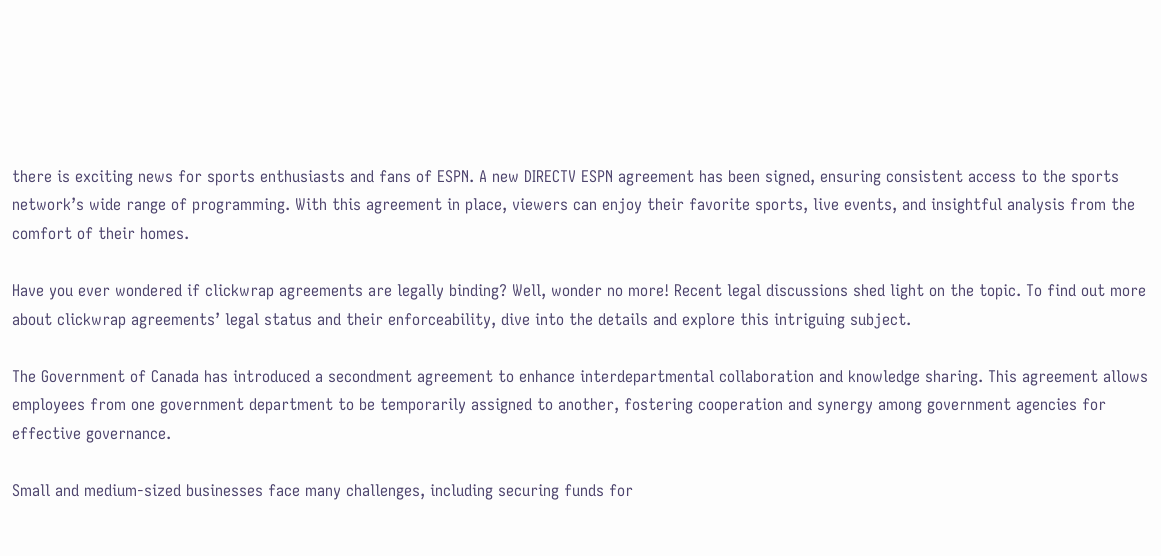there is exciting news for sports enthusiasts and fans of ESPN. A new DIRECTV ESPN agreement has been signed, ensuring consistent access to the sports network’s wide range of programming. With this agreement in place, viewers can enjoy their favorite sports, live events, and insightful analysis from the comfort of their homes.

Have you ever wondered if clickwrap agreements are legally binding? Well, wonder no more! Recent legal discussions shed light on the topic. To find out more about clickwrap agreements’ legal status and their enforceability, dive into the details and explore this intriguing subject.

The Government of Canada has introduced a secondment agreement to enhance interdepartmental collaboration and knowledge sharing. This agreement allows employees from one government department to be temporarily assigned to another, fostering cooperation and synergy among government agencies for effective governance.

Small and medium-sized businesses face many challenges, including securing funds for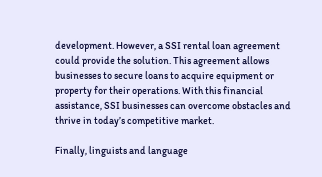development. However, a SSI rental loan agreement could provide the solution. This agreement allows businesses to secure loans to acquire equipment or property for their operations. With this financial assistance, SSI businesses can overcome obstacles and thrive in today’s competitive market.

Finally, linguists and language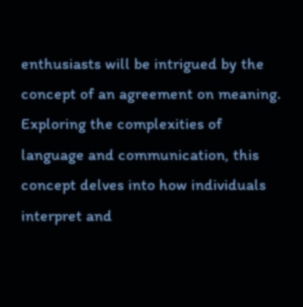enthusiasts will be intrigued by the concept of an agreement on meaning. Exploring the complexities of language and communication, this concept delves into how individuals interpret and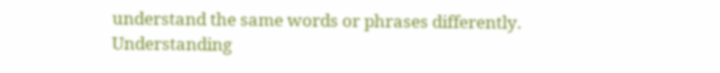understand the same words or phrases differently. Understanding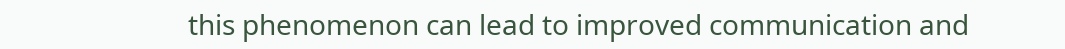this phenomenon can lead to improved communication and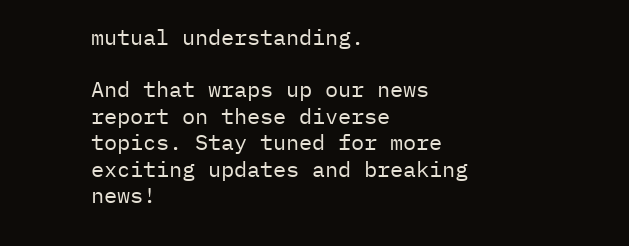mutual understanding.

And that wraps up our news report on these diverse topics. Stay tuned for more exciting updates and breaking news!